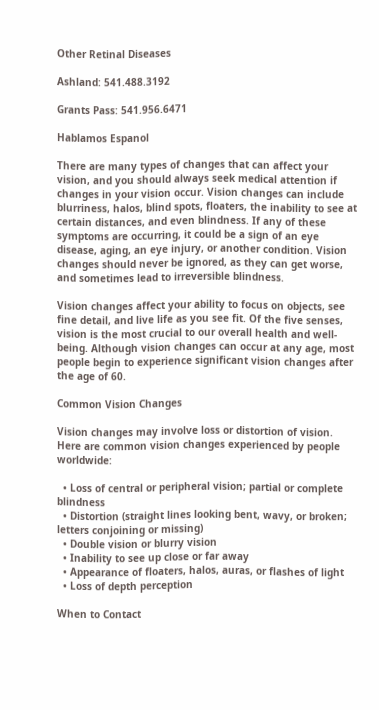Other Retinal Diseases

Ashland: 541.488.3192

Grants Pass: 541.956.6471

Hablamos Espanol

There are many types of changes that can affect your vision, and you should always seek medical attention if changes in your vision occur. Vision changes can include blurriness, halos, blind spots, floaters, the inability to see at certain distances, and even blindness. If any of these symptoms are occurring, it could be a sign of an eye disease, aging, an eye injury, or another condition. Vision changes should never be ignored, as they can get worse, and sometimes lead to irreversible blindness.

Vision changes affect your ability to focus on objects, see fine detail, and live life as you see fit. Of the five senses, vision is the most crucial to our overall health and well-being. Although vision changes can occur at any age, most people begin to experience significant vision changes after the age of 60.

Common Vision Changes

Vision changes may involve loss or distortion of vision. Here are common vision changes experienced by people worldwide:

  • Loss of central or peripheral vision; partial or complete blindness
  • Distortion (straight lines looking bent, wavy, or broken; letters conjoining or missing)
  • Double vision or blurry vision
  • Inability to see up close or far away
  • Appearance of floaters, halos, auras, or flashes of light
  • Loss of depth perception

When to Contact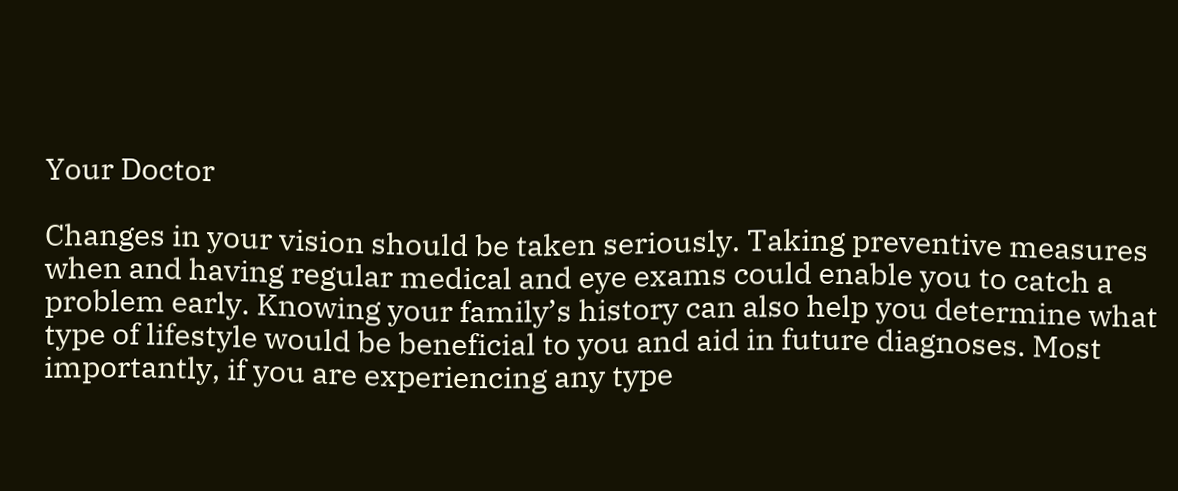Your Doctor

Changes in your vision should be taken seriously. Taking preventive measures when and having regular medical and eye exams could enable you to catch a problem early. Knowing your family’s history can also help you determine what type of lifestyle would be beneficial to you and aid in future diagnoses. Most importantly, if you are experiencing any type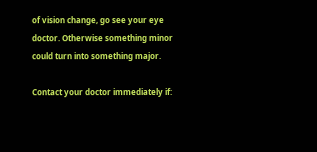of vision change, go see your eye doctor. Otherwise something minor could turn into something major.

Contact your doctor immediately if: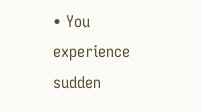• You experience sudden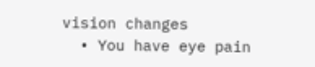vision changes
  • You have eye pain